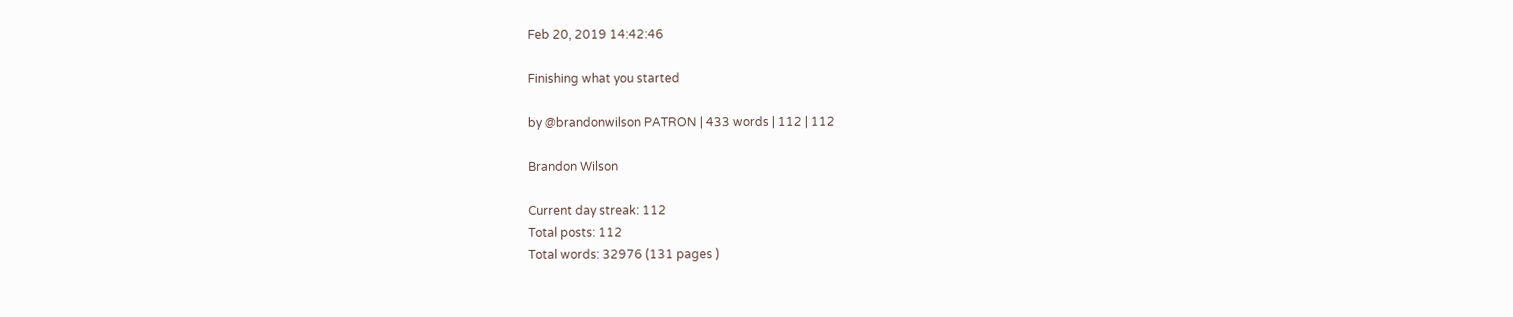Feb 20, 2019 14:42:46

Finishing what you started

by @brandonwilson PATRON | 433 words | 112 | 112

Brandon Wilson

Current day streak: 112
Total posts: 112
Total words: 32976 (131 pages )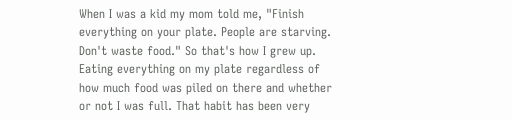When I was a kid my mom told me, "Finish everything on your plate. People are starving. Don't waste food." So that's how I grew up. Eating everything on my plate regardless of how much food was piled on there and whether or not I was full. That habit has been very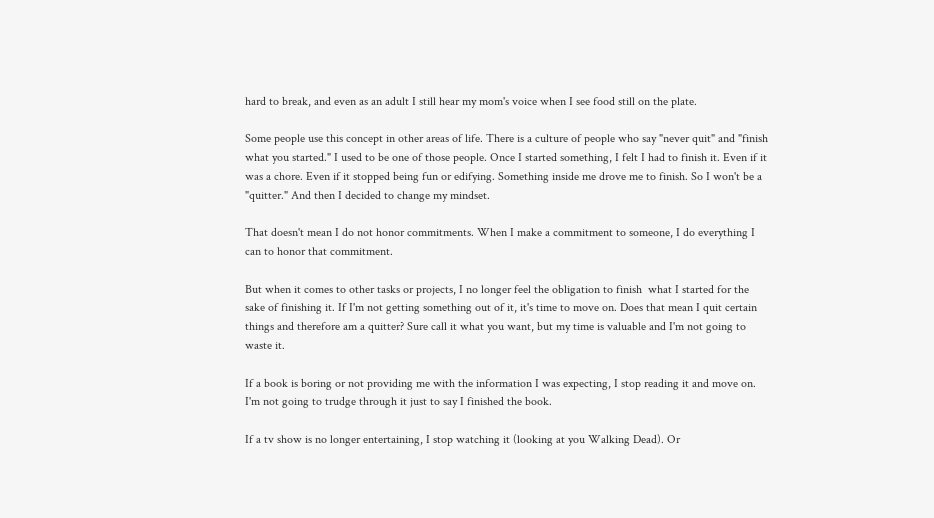hard to break, and even as an adult I still hear my mom's voice when I see food still on the plate.

Some people use this concept in other areas of life. There is a culture of people who say "never quit" and "finish what you started." I used to be one of those people. Once I started something, I felt I had to finish it. Even if it was a chore. Even if it stopped being fun or edifying. Something inside me drove me to finish. So I won't be a "quitter." And then I decided to change my mindset.

That doesn't mean I do not honor commitments. When I make a commitment to someone, I do everything I can to honor that commitment.

But when it comes to other tasks or projects, I no longer feel the obligation to finish  what I started for the sake of finishing it. If I'm not getting something out of it, it's time to move on. Does that mean I quit certain things and therefore am a quitter? Sure call it what you want, but my time is valuable and I'm not going to waste it.

If a book is boring or not providing me with the information I was expecting, I stop reading it and move on. I'm not going to trudge through it just to say I finished the book.

If a tv show is no longer entertaining, I stop watching it (looking at you Walking Dead). Or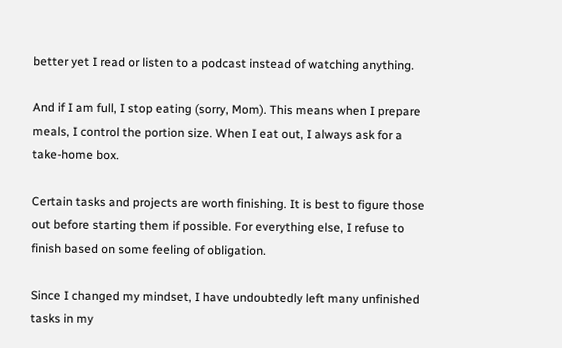better yet I read or listen to a podcast instead of watching anything.

And if I am full, I stop eating (sorry, Mom). This means when I prepare meals, I control the portion size. When I eat out, I always ask for a take-home box.

Certain tasks and projects are worth finishing. It is best to figure those out before starting them if possible. For everything else, I refuse to finish based on some feeling of obligation.

Since I changed my mindset, I have undoubtedly left many unfinished tasks in my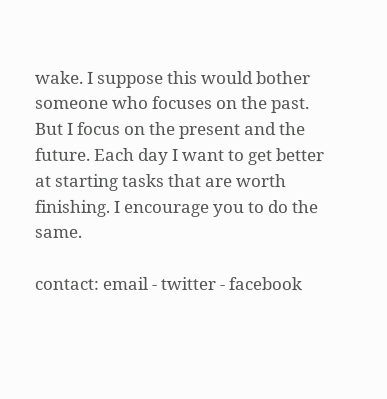wake. I suppose this would bother someone who focuses on the past. But I focus on the present and the future. Each day I want to get better at starting tasks that are worth finishing. I encourage you to do the same.

contact: email - twitter - facebook